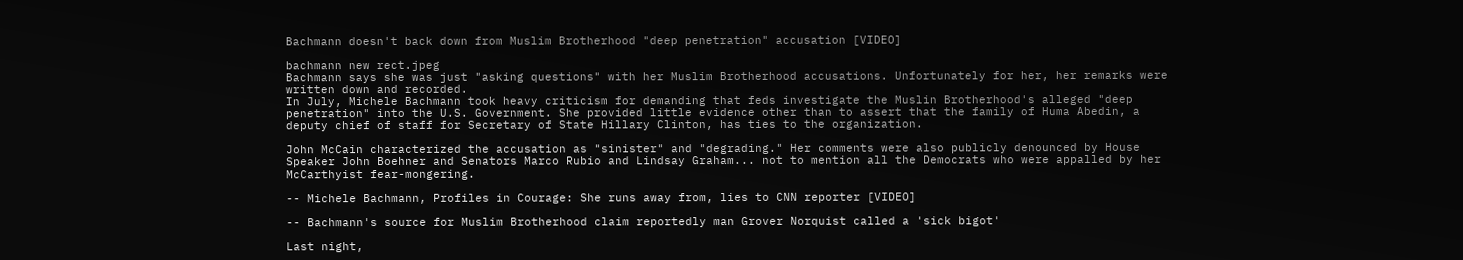Bachmann doesn't back down from Muslim Brotherhood "deep penetration" accusation [VIDEO]

bachmann new rect.jpeg
Bachmann says she was just "asking questions" with her Muslim Brotherhood accusations. Unfortunately for her, her remarks were written down and recorded.
In July, Michele Bachmann took heavy criticism for demanding that feds investigate the Muslin Brotherhood's alleged "deep penetration" into the U.S. Government. She provided little evidence other than to assert that the family of Huma Abedin, a deputy chief of staff for Secretary of State Hillary Clinton, has ties to the organization.

John McCain characterized the accusation as "sinister" and "degrading." Her comments were also publicly denounced by House Speaker John Boehner and Senators Marco Rubio and Lindsay Graham... not to mention all the Democrats who were appalled by her McCarthyist fear-mongering.

-- Michele Bachmann, Profiles in Courage: She runs away from, lies to CNN reporter [VIDEO]

-- Bachmann's source for Muslim Brotherhood claim reportedly man Grover Norquist called a 'sick bigot'

Last night,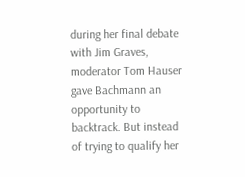during her final debate with Jim Graves, moderator Tom Hauser gave Bachmann an opportunity to backtrack. But instead of trying to qualify her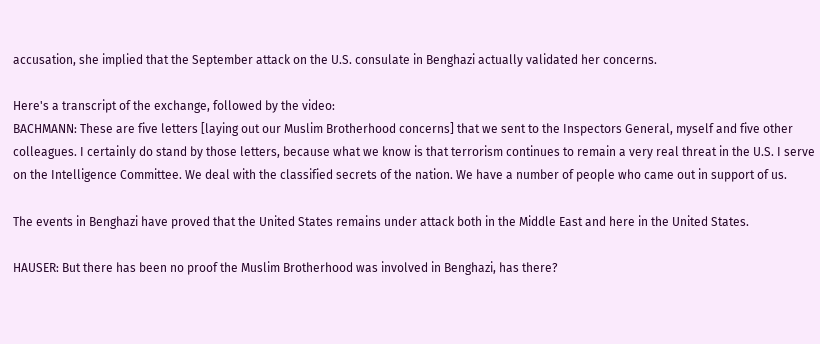accusation, she implied that the September attack on the U.S. consulate in Benghazi actually validated her concerns.

Here's a transcript of the exchange, followed by the video:
BACHMANN: These are five letters [laying out our Muslim Brotherhood concerns] that we sent to the Inspectors General, myself and five other colleagues. I certainly do stand by those letters, because what we know is that terrorism continues to remain a very real threat in the U.S. I serve on the Intelligence Committee. We deal with the classified secrets of the nation. We have a number of people who came out in support of us.

The events in Benghazi have proved that the United States remains under attack both in the Middle East and here in the United States.

HAUSER: But there has been no proof the Muslim Brotherhood was involved in Benghazi, has there?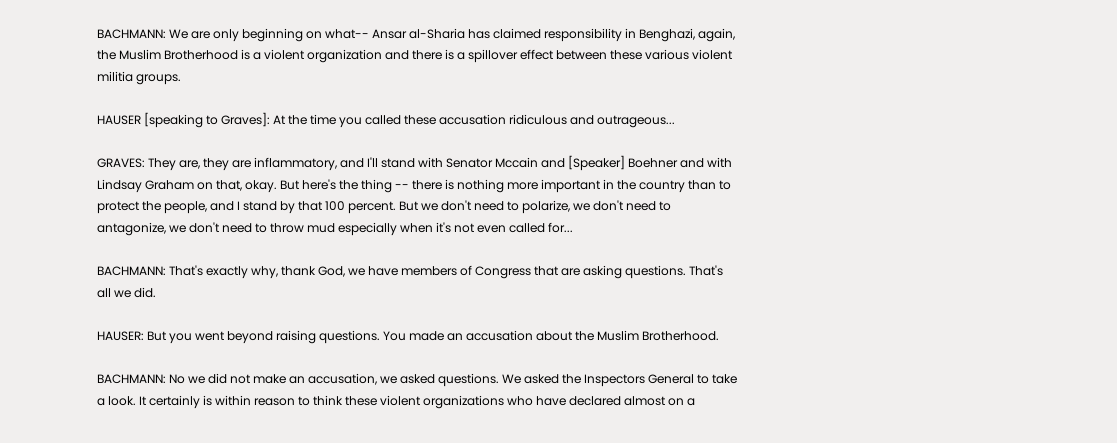BACHMANN: We are only beginning on what-- Ansar al-Sharia has claimed responsibility in Benghazi, again, the Muslim Brotherhood is a violent organization and there is a spillover effect between these various violent militia groups.

HAUSER [speaking to Graves]: At the time you called these accusation ridiculous and outrageous...

GRAVES: They are, they are inflammatory, and I'll stand with Senator Mccain and [Speaker] Boehner and with Lindsay Graham on that, okay. But here's the thing -- there is nothing more important in the country than to protect the people, and I stand by that 100 percent. But we don't need to polarize, we don't need to antagonize, we don't need to throw mud especially when it's not even called for...

BACHMANN: That's exactly why, thank God, we have members of Congress that are asking questions. That's all we did.

HAUSER: But you went beyond raising questions. You made an accusation about the Muslim Brotherhood.

BACHMANN: No we did not make an accusation, we asked questions. We asked the Inspectors General to take a look. It certainly is within reason to think these violent organizations who have declared almost on a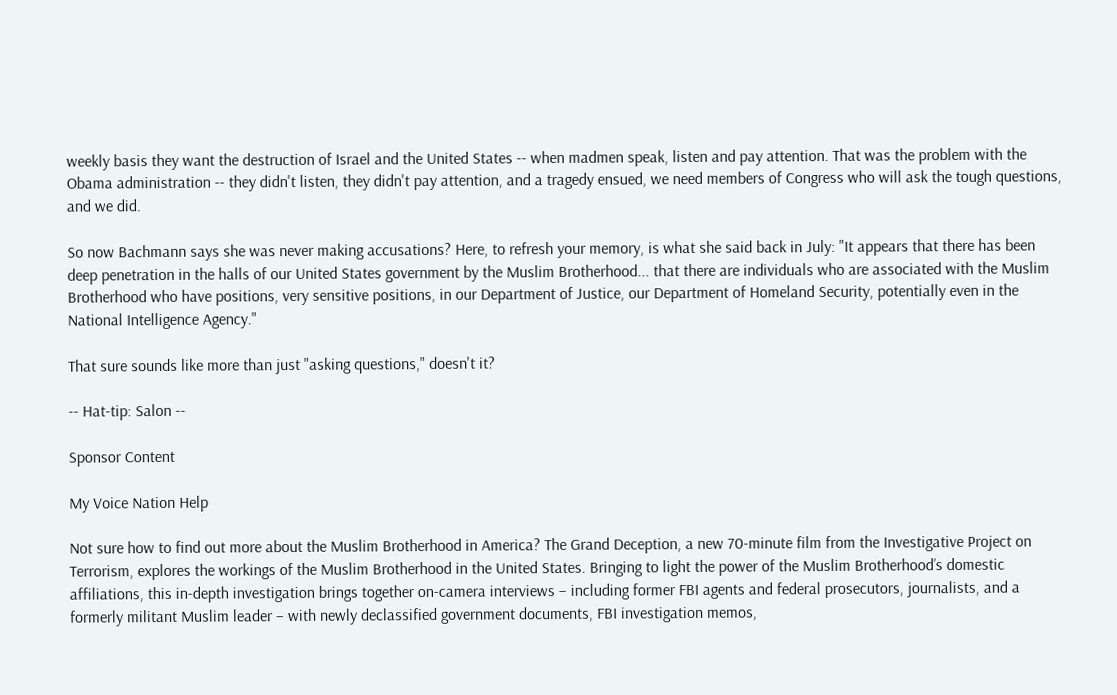weekly basis they want the destruction of Israel and the United States -- when madmen speak, listen and pay attention. That was the problem with the Obama administration -- they didn't listen, they didn't pay attention, and a tragedy ensued, we need members of Congress who will ask the tough questions, and we did.

So now Bachmann says she was never making accusations? Here, to refresh your memory, is what she said back in July: "It appears that there has been deep penetration in the halls of our United States government by the Muslim Brotherhood... that there are individuals who are associated with the Muslim Brotherhood who have positions, very sensitive positions, in our Department of Justice, our Department of Homeland Security, potentially even in the National Intelligence Agency."

That sure sounds like more than just "asking questions," doesn't it?

-- Hat-tip: Salon --

Sponsor Content

My Voice Nation Help

Not sure how to find out more about the Muslim Brotherhood in America? The Grand Deception, a new 70-minute film from the Investigative Project on Terrorism, explores the workings of the Muslim Brotherhood in the United States. Bringing to light the power of the Muslim Brotherhood’s domestic affiliations, this in-depth investigation brings together on-camera interviews – including former FBI agents and federal prosecutors, journalists, and a formerly militant Muslim leader – with newly declassified government documents, FBI investigation memos,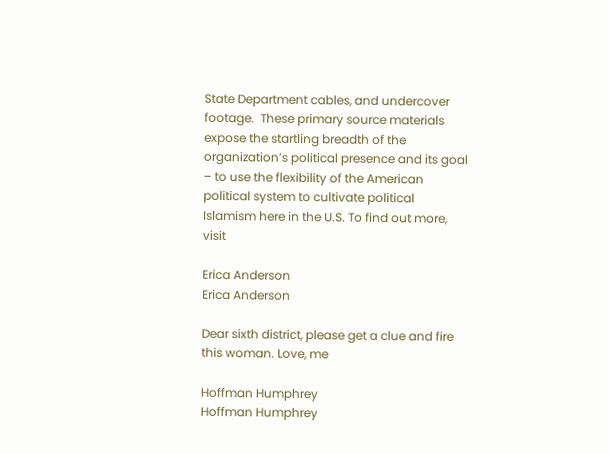State Department cables, and undercover footage.  These primary source materials expose the startling breadth of the organization’s political presence and its goal – to use the flexibility of the American political system to cultivate political Islamism here in the U.S. To find out more, visit

Erica Anderson
Erica Anderson

Dear sixth district, please get a clue and fire this woman. Love, me

Hoffman Humphrey
Hoffman Humphrey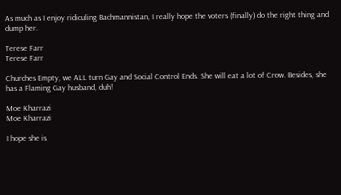As much as I enjoy ridiculing Bachmannistan, I really hope the voters (finally) do the right thing and dump her.

Terese Farr
Terese Farr

Churches Empty, we ALL turn Gay and Social Control Ends. She will eat a lot of Crow. Besides, she has a Flaming Gay husband, duh!

Moe Kharrazi
Moe Kharrazi

I hope she is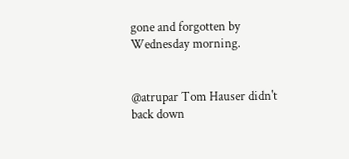gone and forgotten by Wednesday morning.


@atrupar Tom Hauser didn't back down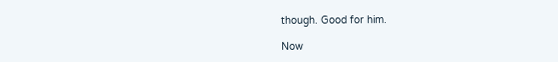though. Good for him.

Now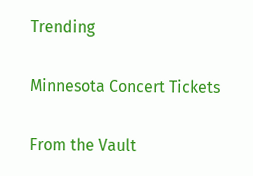Trending

Minnesota Concert Tickets

From the Vault